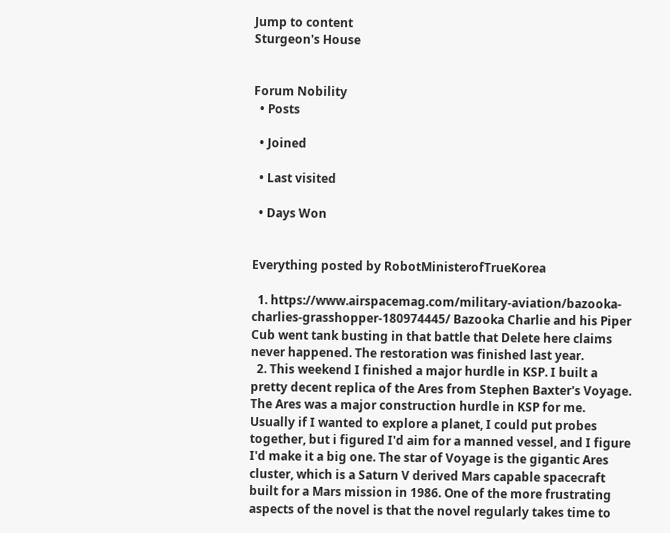Jump to content
Sturgeon's House


Forum Nobility
  • Posts

  • Joined

  • Last visited

  • Days Won


Everything posted by RobotMinisterofTrueKorea

  1. https://www.airspacemag.com/military-aviation/bazooka-charlies-grasshopper-180974445/ Bazooka Charlie and his Piper Cub went tank busting in that battle that Delete here claims never happened. The restoration was finished last year.
  2. This weekend I finished a major hurdle in KSP. I built a pretty decent replica of the Ares from Stephen Baxter's Voyage. The Ares was a major construction hurdle in KSP for me. Usually if I wanted to explore a planet, I could put probes together, but i figured I'd aim for a manned vessel, and I figure I'd make it a big one. The star of Voyage is the gigantic Ares cluster, which is a Saturn V derived Mars capable spacecraft built for a Mars mission in 1986. One of the more frustrating aspects of the novel is that the novel regularly takes time to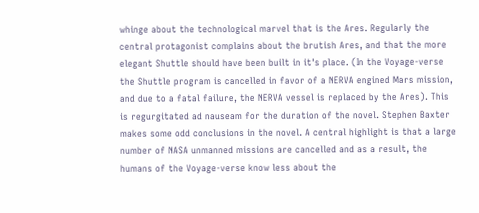whinge about the technological marvel that is the Ares. Regularly the central protagonist complains about the brutish Ares, and that the more elegant Shuttle should have been built in it's place. (In the Voyage-verse the Shuttle program is cancelled in favor of a NERVA engined Mars mission, and due to a fatal failure, the NERVA vessel is replaced by the Ares). This is regurgitated ad nauseam for the duration of the novel. Stephen Baxter makes some odd conclusions in the novel. A central highlight is that a large number of NASA unmanned missions are cancelled and as a result, the humans of the Voyage-verse know less about the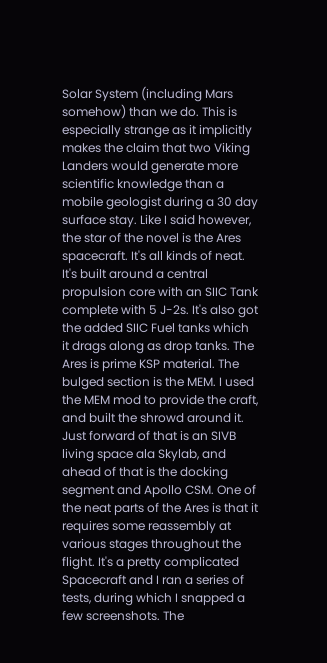Solar System (including Mars somehow) than we do. This is especially strange as it implicitly makes the claim that two Viking Landers would generate more scientific knowledge than a mobile geologist during a 30 day surface stay. Like I said however, the star of the novel is the Ares spacecraft. It's all kinds of neat. It's built around a central propulsion core with an SIIC Tank complete with 5 J-2s. It's also got the added SIIC Fuel tanks which it drags along as drop tanks. The Ares is prime KSP material. The bulged section is the MEM. I used the MEM mod to provide the craft, and built the shrowd around it. Just forward of that is an SIVB living space ala Skylab, and ahead of that is the docking segment and Apollo CSM. One of the neat parts of the Ares is that it requires some reassembly at various stages throughout the flight. It's a pretty complicated Spacecraft and I ran a series of tests, during which I snapped a few screenshots. The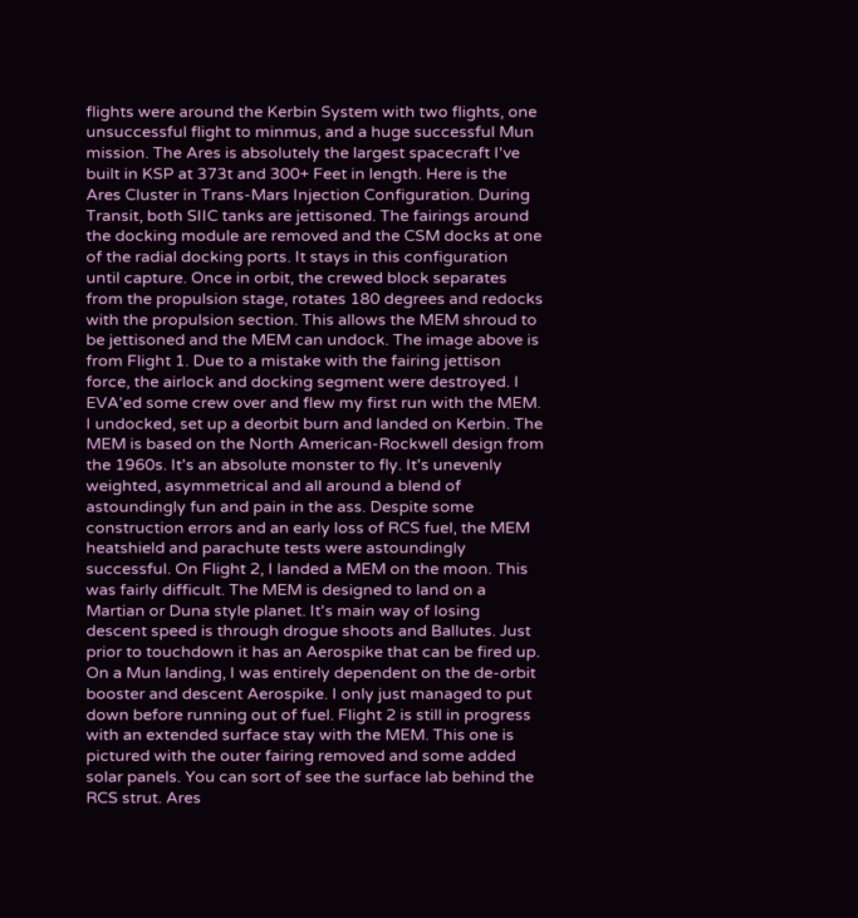flights were around the Kerbin System with two flights, one unsuccessful flight to minmus, and a huge successful Mun mission. The Ares is absolutely the largest spacecraft I've built in KSP at 373t and 300+ Feet in length. Here is the Ares Cluster in Trans-Mars Injection Configuration. During Transit, both SIIC tanks are jettisoned. The fairings around the docking module are removed and the CSM docks at one of the radial docking ports. It stays in this configuration until capture. Once in orbit, the crewed block separates from the propulsion stage, rotates 180 degrees and redocks with the propulsion section. This allows the MEM shroud to be jettisoned and the MEM can undock. The image above is from Flight 1. Due to a mistake with the fairing jettison force, the airlock and docking segment were destroyed. I EVA'ed some crew over and flew my first run with the MEM. I undocked, set up a deorbit burn and landed on Kerbin. The MEM is based on the North American-Rockwell design from the 1960s. It's an absolute monster to fly. It's unevenly weighted, asymmetrical and all around a blend of astoundingly fun and pain in the ass. Despite some construction errors and an early loss of RCS fuel, the MEM heatshield and parachute tests were astoundingly successful. On Flight 2, I landed a MEM on the moon. This was fairly difficult. The MEM is designed to land on a Martian or Duna style planet. It's main way of losing descent speed is through drogue shoots and Ballutes. Just prior to touchdown it has an Aerospike that can be fired up. On a Mun landing, I was entirely dependent on the de-orbit booster and descent Aerospike. I only just managed to put down before running out of fuel. Flight 2 is still in progress with an extended surface stay with the MEM. This one is pictured with the outer fairing removed and some added solar panels. You can sort of see the surface lab behind the RCS strut. Ares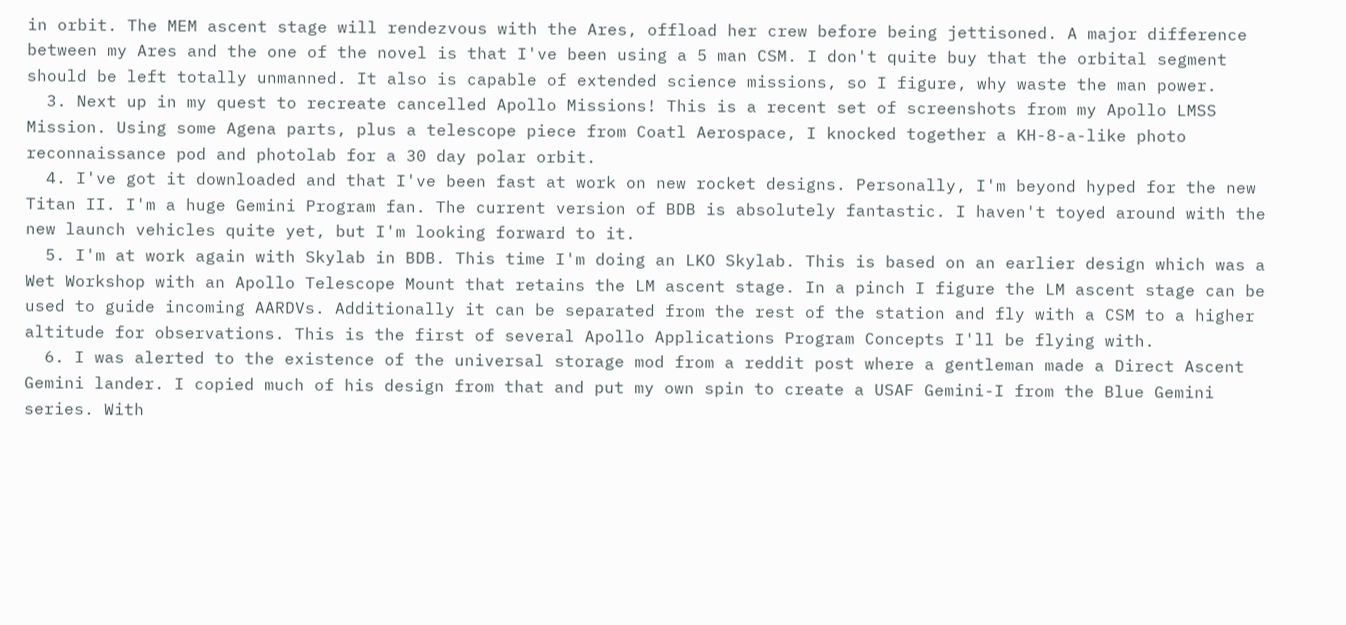in orbit. The MEM ascent stage will rendezvous with the Ares, offload her crew before being jettisoned. A major difference between my Ares and the one of the novel is that I've been using a 5 man CSM. I don't quite buy that the orbital segment should be left totally unmanned. It also is capable of extended science missions, so I figure, why waste the man power.
  3. Next up in my quest to recreate cancelled Apollo Missions! This is a recent set of screenshots from my Apollo LMSS Mission. Using some Agena parts, plus a telescope piece from Coatl Aerospace, I knocked together a KH-8-a-like photo reconnaissance pod and photolab for a 30 day polar orbit.
  4. I've got it downloaded and that I've been fast at work on new rocket designs. Personally, I'm beyond hyped for the new Titan II. I'm a huge Gemini Program fan. The current version of BDB is absolutely fantastic. I haven't toyed around with the new launch vehicles quite yet, but I'm looking forward to it.
  5. I'm at work again with Skylab in BDB. This time I'm doing an LKO Skylab. This is based on an earlier design which was a Wet Workshop with an Apollo Telescope Mount that retains the LM ascent stage. In a pinch I figure the LM ascent stage can be used to guide incoming AARDVs. Additionally it can be separated from the rest of the station and fly with a CSM to a higher altitude for observations. This is the first of several Apollo Applications Program Concepts I'll be flying with.
  6. I was alerted to the existence of the universal storage mod from a reddit post where a gentleman made a Direct Ascent Gemini lander. I copied much of his design from that and put my own spin to create a USAF Gemini-I from the Blue Gemini series. With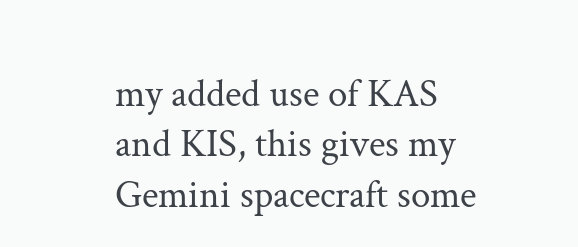my added use of KAS and KIS, this gives my Gemini spacecraft some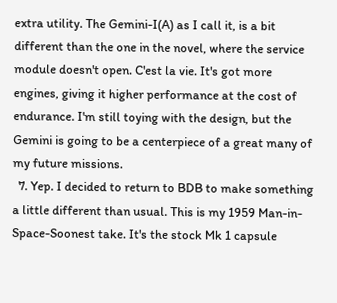extra utility. The Gemini-I(A) as I call it, is a bit different than the one in the novel, where the service module doesn't open. C'est la vie. It's got more engines, giving it higher performance at the cost of endurance. I'm still toying with the design, but the Gemini is going to be a centerpiece of a great many of my future missions.
  7. Yep. I decided to return to BDB to make something a little different than usual. This is my 1959 Man-in-Space-Soonest take. It's the stock Mk 1 capsule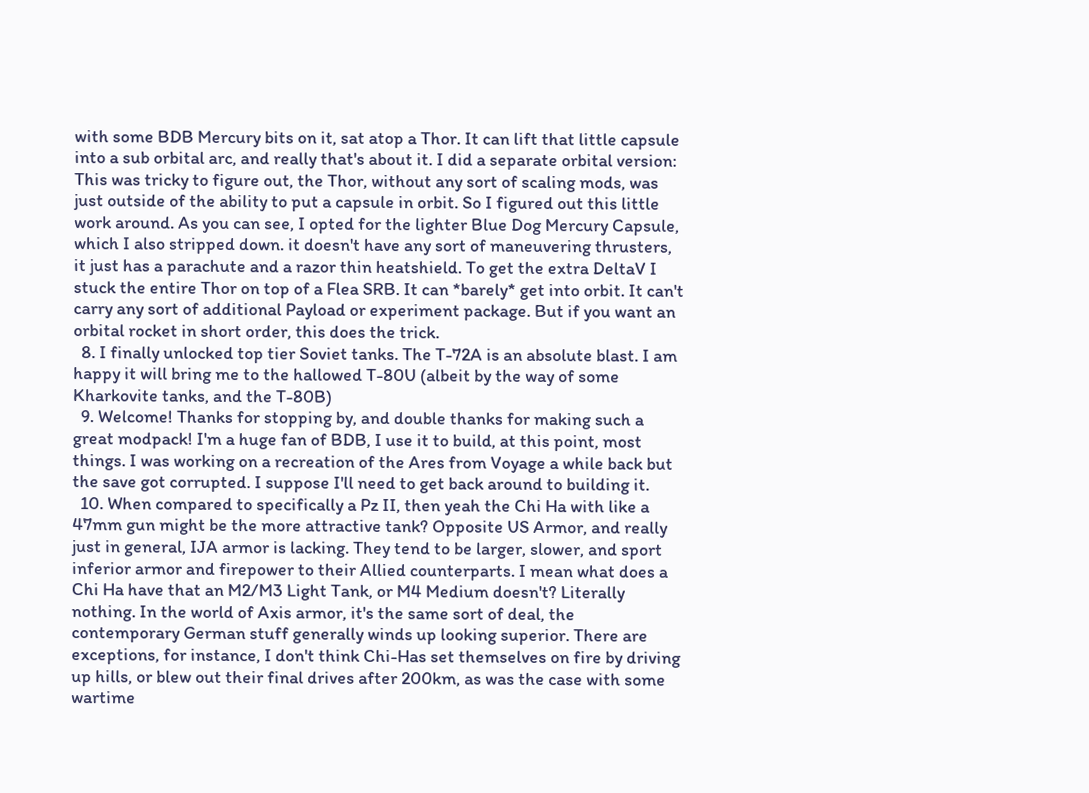with some BDB Mercury bits on it, sat atop a Thor. It can lift that little capsule into a sub orbital arc, and really that's about it. I did a separate orbital version: This was tricky to figure out, the Thor, without any sort of scaling mods, was just outside of the ability to put a capsule in orbit. So I figured out this little work around. As you can see, I opted for the lighter Blue Dog Mercury Capsule, which I also stripped down. it doesn't have any sort of maneuvering thrusters, it just has a parachute and a razor thin heatshield. To get the extra DeltaV I stuck the entire Thor on top of a Flea SRB. It can *barely* get into orbit. It can't carry any sort of additional Payload or experiment package. But if you want an orbital rocket in short order, this does the trick.
  8. I finally unlocked top tier Soviet tanks. The T-72A is an absolute blast. I am happy it will bring me to the hallowed T-80U (albeit by the way of some Kharkovite tanks, and the T-80B)
  9. Welcome! Thanks for stopping by, and double thanks for making such a great modpack! I'm a huge fan of BDB, I use it to build, at this point, most things. I was working on a recreation of the Ares from Voyage a while back but the save got corrupted. I suppose I'll need to get back around to building it.
  10. When compared to specifically a Pz II, then yeah the Chi Ha with like a 47mm gun might be the more attractive tank? Opposite US Armor, and really just in general, IJA armor is lacking. They tend to be larger, slower, and sport inferior armor and firepower to their Allied counterparts. I mean what does a Chi Ha have that an M2/M3 Light Tank, or M4 Medium doesn't? Literally nothing. In the world of Axis armor, it's the same sort of deal, the contemporary German stuff generally winds up looking superior. There are exceptions, for instance, I don't think Chi-Has set themselves on fire by driving up hills, or blew out their final drives after 200km, as was the case with some wartime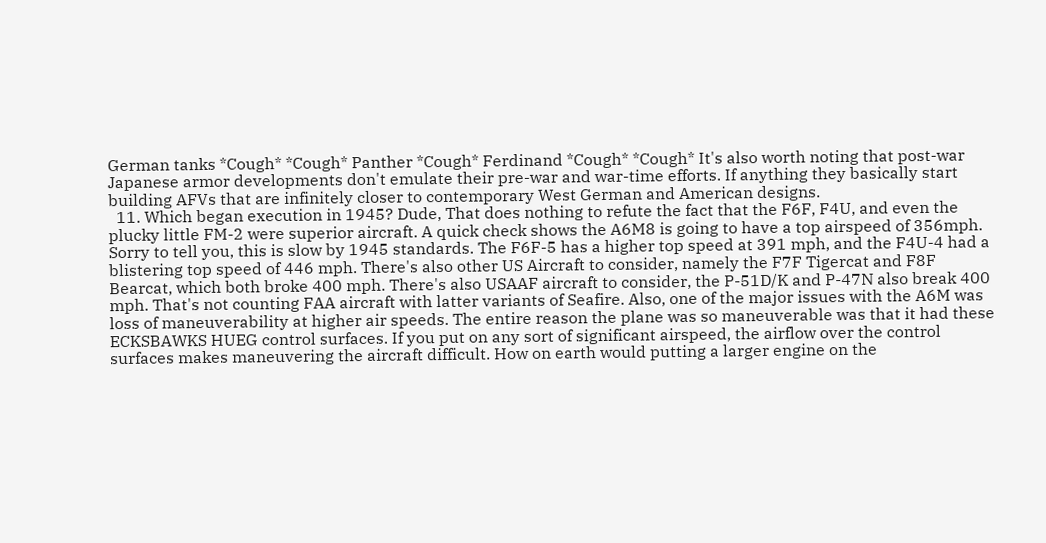German tanks *Cough* *Cough* Panther *Cough* Ferdinand *Cough* *Cough* It's also worth noting that post-war Japanese armor developments don't emulate their pre-war and war-time efforts. If anything they basically start building AFVs that are infinitely closer to contemporary West German and American designs.
  11. Which began execution in 1945? Dude, That does nothing to refute the fact that the F6F, F4U, and even the plucky little FM-2 were superior aircraft. A quick check shows the A6M8 is going to have a top airspeed of 356mph. Sorry to tell you, this is slow by 1945 standards. The F6F-5 has a higher top speed at 391 mph, and the F4U-4 had a blistering top speed of 446 mph. There's also other US Aircraft to consider, namely the F7F Tigercat and F8F Bearcat, which both broke 400 mph. There's also USAAF aircraft to consider, the P-51D/K and P-47N also break 400 mph. That's not counting FAA aircraft with latter variants of Seafire. Also, one of the major issues with the A6M was loss of maneuverability at higher air speeds. The entire reason the plane was so maneuverable was that it had these ECKSBAWKS HUEG control surfaces. If you put on any sort of significant airspeed, the airflow over the control surfaces makes maneuvering the aircraft difficult. How on earth would putting a larger engine on the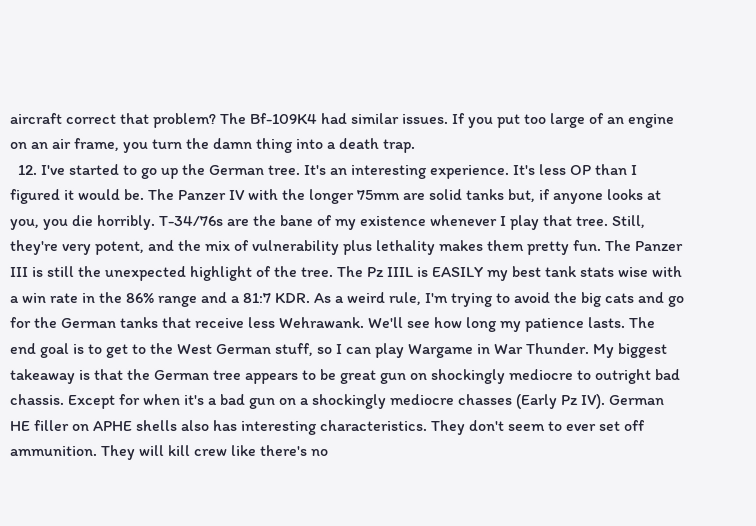aircraft correct that problem? The Bf-109K4 had similar issues. If you put too large of an engine on an air frame, you turn the damn thing into a death trap.
  12. I've started to go up the German tree. It's an interesting experience. It's less OP than I figured it would be. The Panzer IV with the longer 75mm are solid tanks but, if anyone looks at you, you die horribly. T-34/76s are the bane of my existence whenever I play that tree. Still, they're very potent, and the mix of vulnerability plus lethality makes them pretty fun. The Panzer III is still the unexpected highlight of the tree. The Pz IIIL is EASILY my best tank stats wise with a win rate in the 86% range and a 81:7 KDR. As a weird rule, I'm trying to avoid the big cats and go for the German tanks that receive less Wehrawank. We'll see how long my patience lasts. The end goal is to get to the West German stuff, so I can play Wargame in War Thunder. My biggest takeaway is that the German tree appears to be great gun on shockingly mediocre to outright bad chassis. Except for when it's a bad gun on a shockingly mediocre chasses (Early Pz IV). German HE filler on APHE shells also has interesting characteristics. They don't seem to ever set off ammunition. They will kill crew like there's no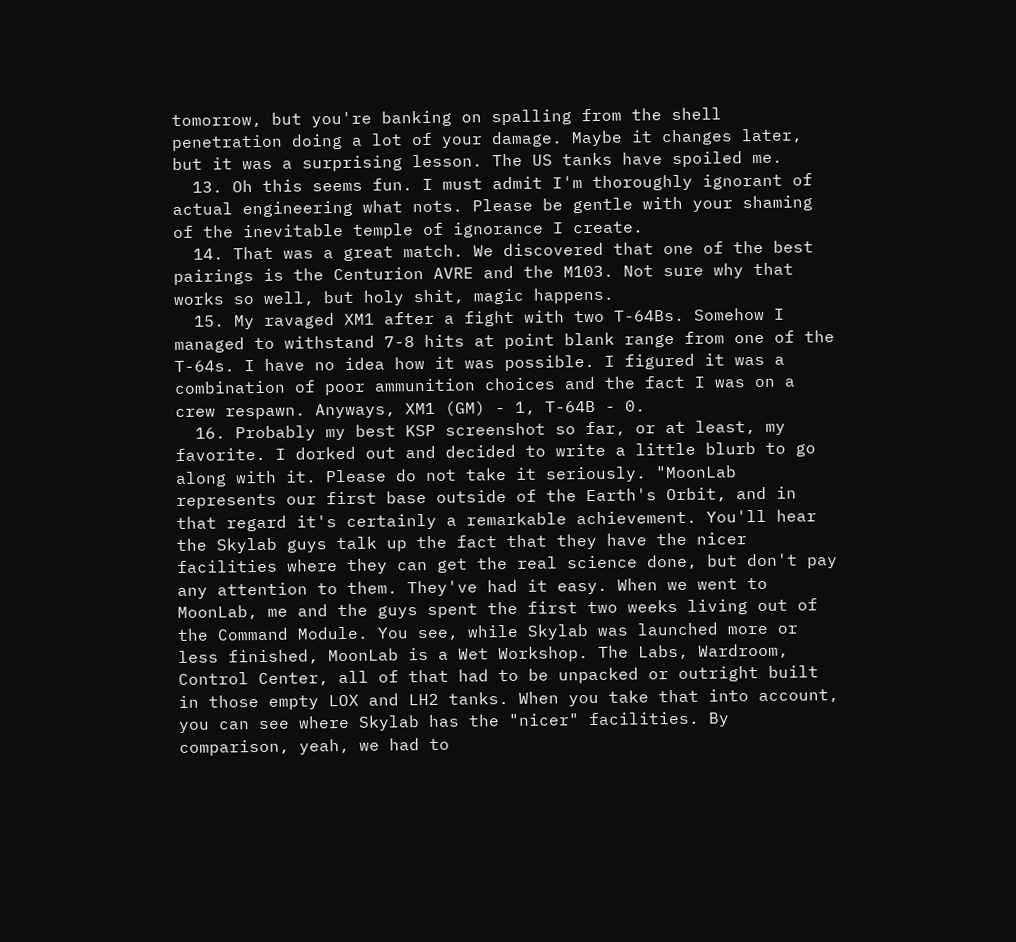tomorrow, but you're banking on spalling from the shell penetration doing a lot of your damage. Maybe it changes later, but it was a surprising lesson. The US tanks have spoiled me.
  13. Oh this seems fun. I must admit I'm thoroughly ignorant of actual engineering what nots. Please be gentle with your shaming of the inevitable temple of ignorance I create.
  14. That was a great match. We discovered that one of the best pairings is the Centurion AVRE and the M103. Not sure why that works so well, but holy shit, magic happens.
  15. My ravaged XM1 after a fight with two T-64Bs. Somehow I managed to withstand 7-8 hits at point blank range from one of the T-64s. I have no idea how it was possible. I figured it was a combination of poor ammunition choices and the fact I was on a crew respawn. Anyways, XM1 (GM) - 1, T-64B - 0.
  16. Probably my best KSP screenshot so far, or at least, my favorite. I dorked out and decided to write a little blurb to go along with it. Please do not take it seriously. "MoonLab represents our first base outside of the Earth's Orbit, and in that regard it's certainly a remarkable achievement. You'll hear the Skylab guys talk up the fact that they have the nicer facilities where they can get the real science done, but don't pay any attention to them. They've had it easy. When we went to MoonLab, me and the guys spent the first two weeks living out of the Command Module. You see, while Skylab was launched more or less finished, MoonLab is a Wet Workshop. The Labs, Wardroom, Control Center, all of that had to be unpacked or outright built in those empty LOX and LH2 tanks. When you take that into account, you can see where Skylab has the "nicer" facilities. By comparison, yeah, we had to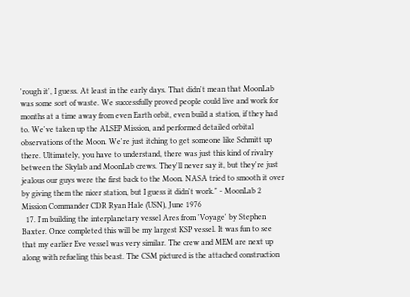'rough it', I guess. At least in the early days. That didn't mean that MoonLab was some sort of waste. We successfully proved people could live and work for months at a time away from even Earth orbit, even build a station, if they had to. We've taken up the ALSEP Mission, and performed detailed orbital observations of the Moon. We're just itching to get someone like Schmitt up there. Ultimately, you have to understand, there was just this kind of rivalry between the Skylab and MoonLab crews. They'll never say it, but they're just jealous our guys were the first back to the Moon. NASA tried to smooth it over by giving them the nicer station, but I guess it didn't work." - MoonLab 2 Mission Commander CDR Ryan Hale (USN), June 1976
  17. I'm building the interplanetary vessel Ares from 'Voyage' by Stephen Baxter. Once completed this will be my largest KSP vessel. It was fun to see that my earlier Eve vessel was very similar. The crew and MEM are next up along with refueling this beast. The CSM pictured is the attached construction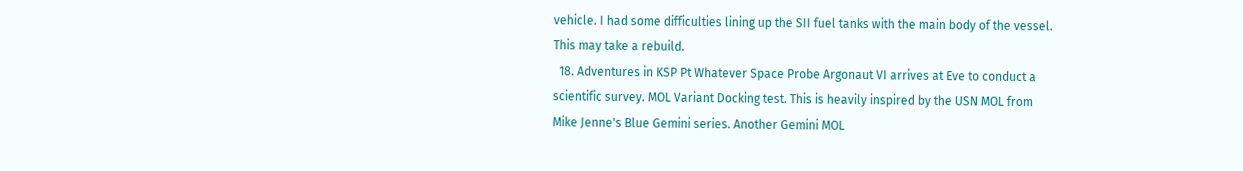vehicle. I had some difficulties lining up the SII fuel tanks with the main body of the vessel. This may take a rebuild.
  18. Adventures in KSP Pt Whatever Space Probe Argonaut VI arrives at Eve to conduct a scientific survey. MOL Variant Docking test. This is heavily inspired by the USN MOL from Mike Jenne's Blue Gemini series. Another Gemini MOL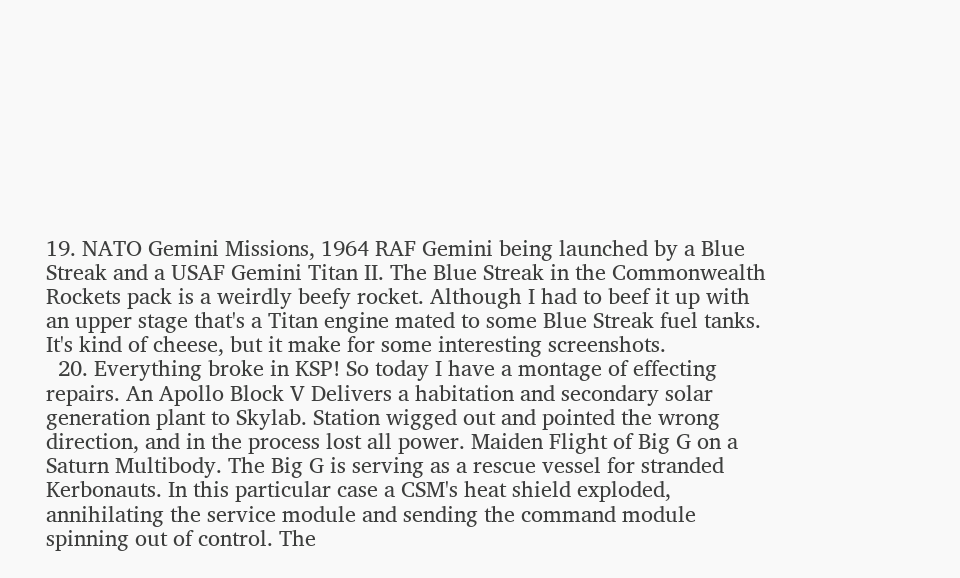19. NATO Gemini Missions, 1964 RAF Gemini being launched by a Blue Streak and a USAF Gemini Titan II. The Blue Streak in the Commonwealth Rockets pack is a weirdly beefy rocket. Although I had to beef it up with an upper stage that's a Titan engine mated to some Blue Streak fuel tanks. It's kind of cheese, but it make for some interesting screenshots.
  20. Everything broke in KSP! So today I have a montage of effecting repairs. An Apollo Block V Delivers a habitation and secondary solar generation plant to Skylab. Station wigged out and pointed the wrong direction, and in the process lost all power. Maiden Flight of Big G on a Saturn Multibody. The Big G is serving as a rescue vessel for stranded Kerbonauts. In this particular case a CSM's heat shield exploded, annihilating the service module and sending the command module spinning out of control. The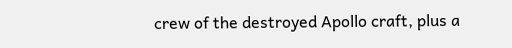crew of the destroyed Apollo craft, plus a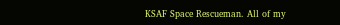KSAF Space Rescueman. All of my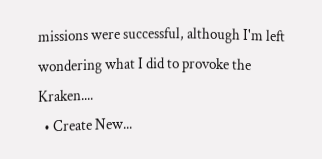missions were successful, although I'm left wondering what I did to provoke the Kraken....
  • Create New...